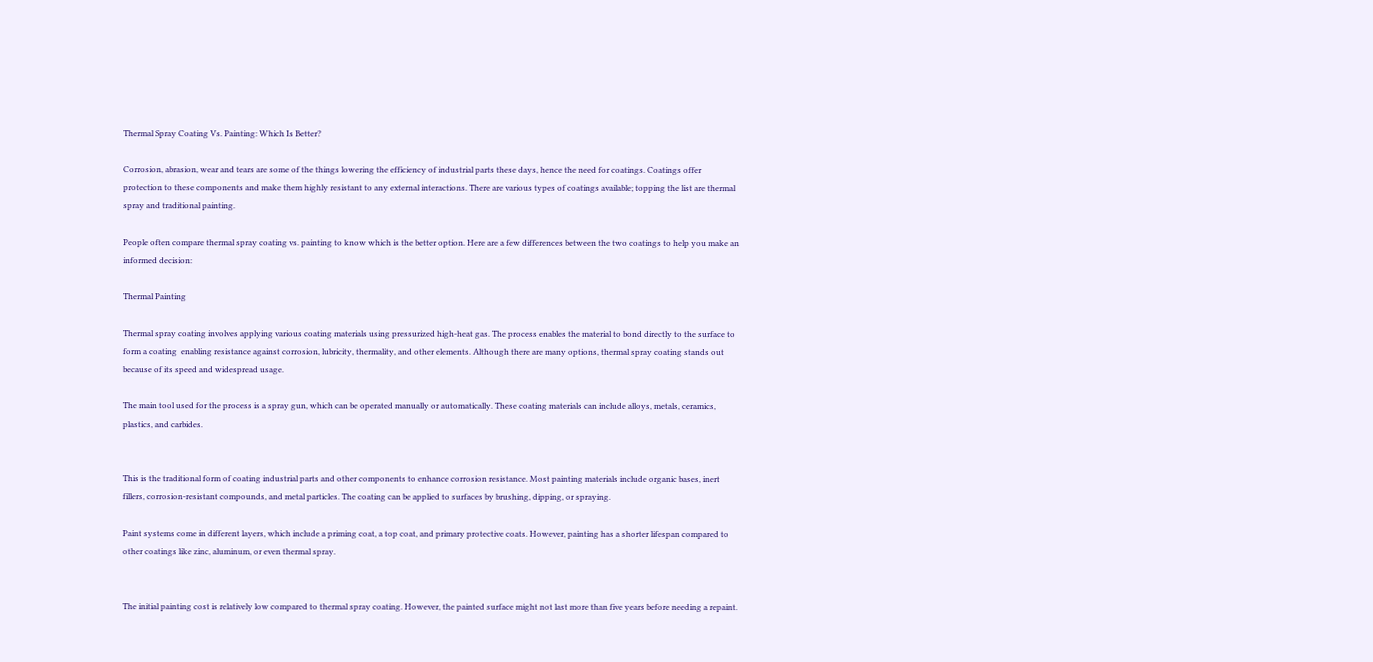Thermal Spray Coating Vs. Painting: Which Is Better?

Corrosion, abrasion, wear and tears are some of the things lowering the efficiency of industrial parts these days, hence the need for coatings. Coatings offer protection to these components and make them highly resistant to any external interactions. There are various types of coatings available; topping the list are thermal spray and traditional painting.

People often compare thermal spray coating vs. painting to know which is the better option. Here are a few differences between the two coatings to help you make an informed decision:

Thermal Painting

Thermal spray coating involves applying various coating materials using pressurized high-heat gas. The process enables the material to bond directly to the surface to form a coating  enabling resistance against corrosion, lubricity, thermality, and other elements. Although there are many options, thermal spray coating stands out because of its speed and widespread usage.

The main tool used for the process is a spray gun, which can be operated manually or automatically. These coating materials can include alloys, metals, ceramics, plastics, and carbides.


This is the traditional form of coating industrial parts and other components to enhance corrosion resistance. Most painting materials include organic bases, inert fillers, corrosion-resistant compounds, and metal particles. The coating can be applied to surfaces by brushing, dipping, or spraying.

Paint systems come in different layers, which include a priming coat, a top coat, and primary protective coats. However, painting has a shorter lifespan compared to other coatings like zinc, aluminum, or even thermal spray.


The initial painting cost is relatively low compared to thermal spray coating. However, the painted surface might not last more than five years before needing a repaint.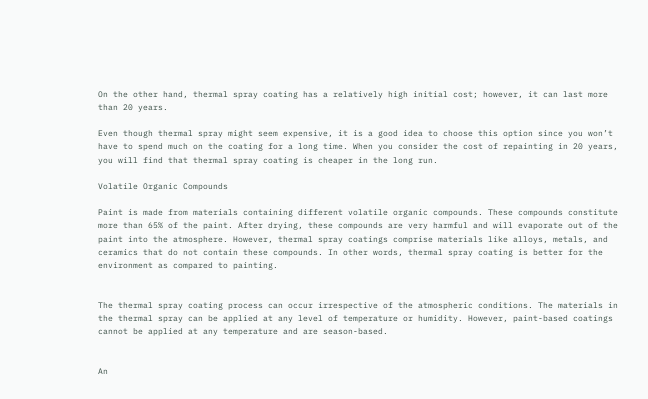On the other hand, thermal spray coating has a relatively high initial cost; however, it can last more than 20 years.

Even though thermal spray might seem expensive, it is a good idea to choose this option since you won’t have to spend much on the coating for a long time. When you consider the cost of repainting in 20 years, you will find that thermal spray coating is cheaper in the long run.

Volatile Organic Compounds

Paint is made from materials containing different volatile organic compounds. These compounds constitute more than 65% of the paint. After drying, these compounds are very harmful and will evaporate out of the paint into the atmosphere. However, thermal spray coatings comprise materials like alloys, metals, and ceramics that do not contain these compounds. In other words, thermal spray coating is better for the environment as compared to painting.


The thermal spray coating process can occur irrespective of the atmospheric conditions. The materials in the thermal spray can be applied at any level of temperature or humidity. However, paint-based coatings cannot be applied at any temperature and are season-based.


An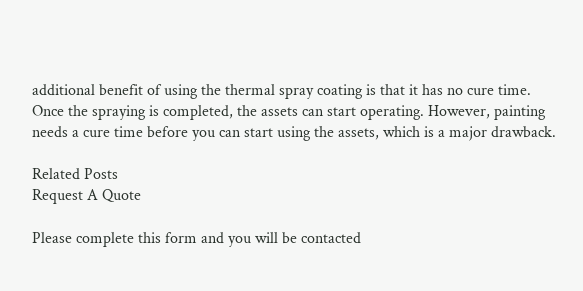additional benefit of using the thermal spray coating is that it has no cure time. Once the spraying is completed, the assets can start operating. However, painting needs a cure time before you can start using the assets, which is a major drawback.

Related Posts
Request A Quote

Please complete this form and you will be contacted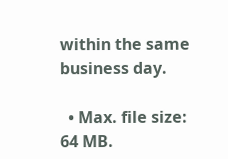within the same business day.

  • Max. file size: 64 MB.